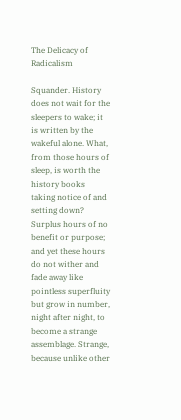The Delicacy of Radicalism

Squander. History does not wait for the sleepers to wake; it is written by the wakeful alone. What, from those hours of sleep, is worth the history books taking notice of and setting down? Surplus hours of no benefit or purpose; and yet these hours do not wither and fade away like pointless superfluity but grow in number, night after night, to become a strange assemblage. Strange, because unlike other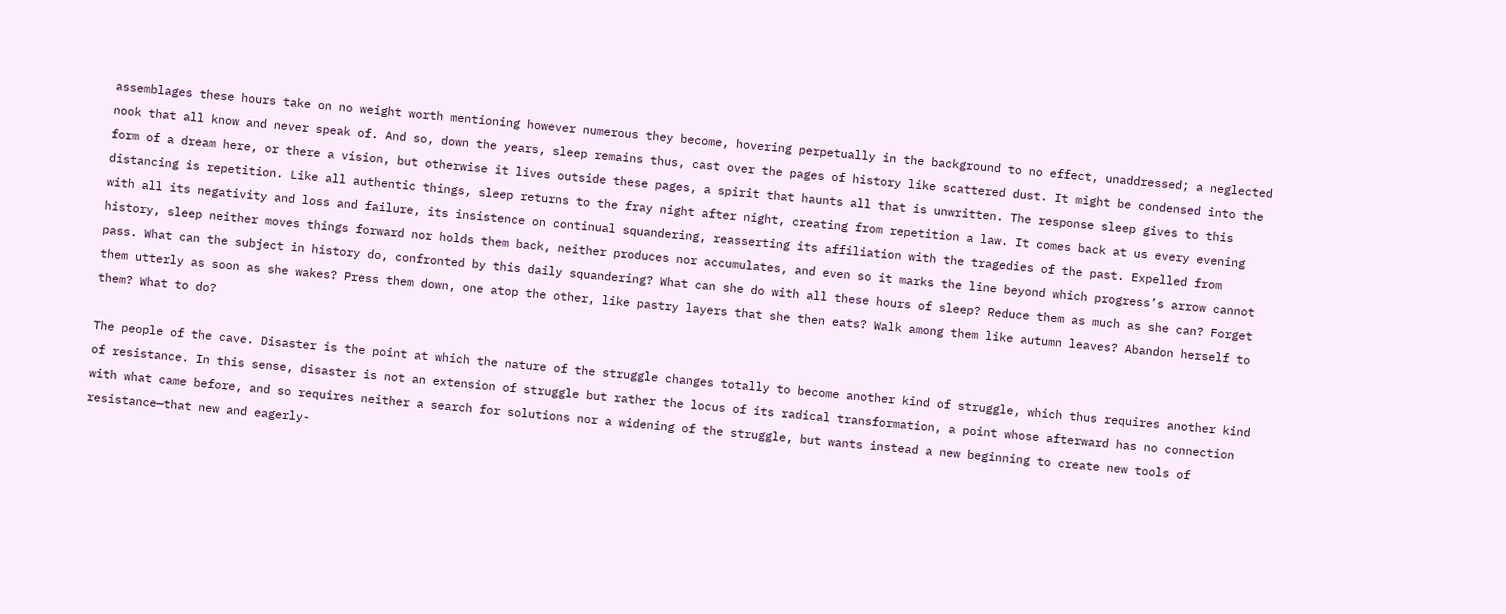assemblages these hours take on no weight worth mentioning however numerous they become, hovering perpetually in the background to no effect, unaddressed; a neglected nook that all know and never speak of. And so, down the years, sleep remains thus, cast over the pages of history like scattered dust. It might be condensed into the form of a dream here, or there a vision, but otherwise it lives outside these pages, a spirit that haunts all that is unwritten. The response sleep gives to this distancing is repetition. Like all authentic things, sleep returns to the fray night after night, creating from repetition a law. It comes back at us every evening with all its negativity and loss and failure, its insistence on continual squandering, reasserting its affiliation with the tragedies of the past. Expelled from history, sleep neither moves things forward nor holds them back, neither produces nor accumulates, and even so it marks the line beyond which progress’s arrow cannot pass. What can the subject in history do, confronted by this daily squandering? What can she do with all these hours of sleep? Reduce them as much as she can? Forget them utterly as soon as she wakes? Press them down, one atop the other, like pastry layers that she then eats? Walk among them like autumn leaves? Abandon herself to them? What to do?

The people of the cave. Disaster is the point at which the nature of the struggle changes totally to become another kind of struggle, which thus requires another kind of resistance. In this sense, disaster is not an extension of struggle but rather the locus of its radical transformation, a point whose afterward has no connection with what came before, and so requires neither a search for solutions nor a widening of the struggle, but wants instead a new beginning to create new tools of resistance—that new and eagerly-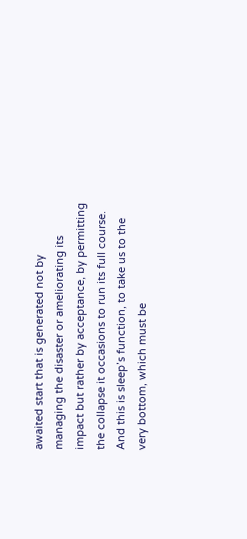awaited start that is generated not by managing the disaster or ameliorating its impact but rather by acceptance, by permitting the collapse it occasions to run its full course. And this is sleep’s function, to take us to the very bottom, which must be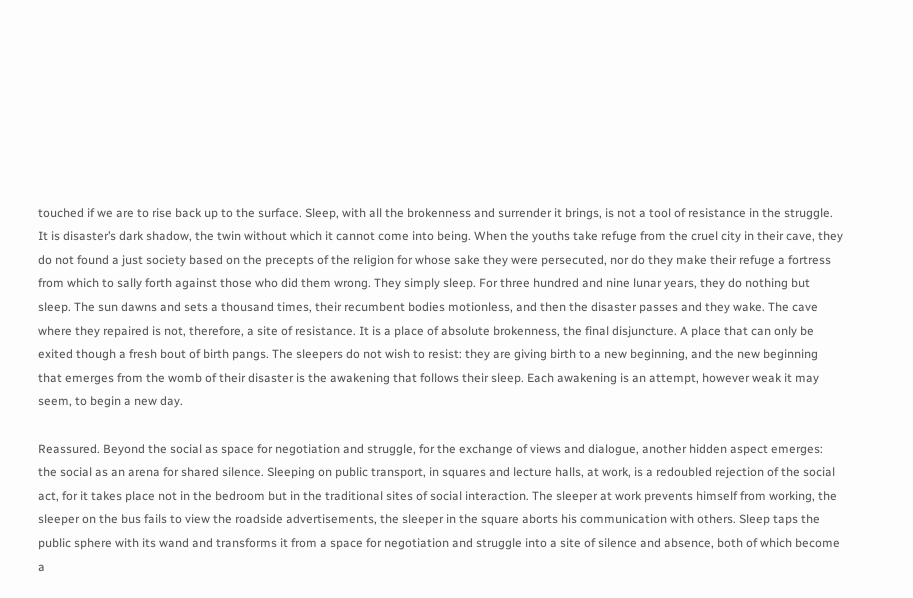touched if we are to rise back up to the surface. Sleep, with all the brokenness and surrender it brings, is not a tool of resistance in the struggle. It is disaster’s dark shadow, the twin without which it cannot come into being. When the youths take refuge from the cruel city in their cave, they do not found a just society based on the precepts of the religion for whose sake they were persecuted, nor do they make their refuge a fortress from which to sally forth against those who did them wrong. They simply sleep. For three hundred and nine lunar years, they do nothing but sleep. The sun dawns and sets a thousand times, their recumbent bodies motionless, and then the disaster passes and they wake. The cave where they repaired is not, therefore, a site of resistance. It is a place of absolute brokenness, the final disjuncture. A place that can only be exited though a fresh bout of birth pangs. The sleepers do not wish to resist: they are giving birth to a new beginning, and the new beginning that emerges from the womb of their disaster is the awakening that follows their sleep. Each awakening is an attempt, however weak it may seem, to begin a new day.

Reassured. Beyond the social as space for negotiation and struggle, for the exchange of views and dialogue, another hidden aspect emerges: the social as an arena for shared silence. Sleeping on public transport, in squares and lecture halls, at work, is a redoubled rejection of the social act, for it takes place not in the bedroom but in the traditional sites of social interaction. The sleeper at work prevents himself from working, the sleeper on the bus fails to view the roadside advertisements, the sleeper in the square aborts his communication with others. Sleep taps the public sphere with its wand and transforms it from a space for negotiation and struggle into a site of silence and absence, both of which become a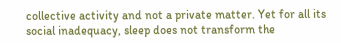collective activity and not a private matter. Yet for all its social inadequacy, sleep does not transform the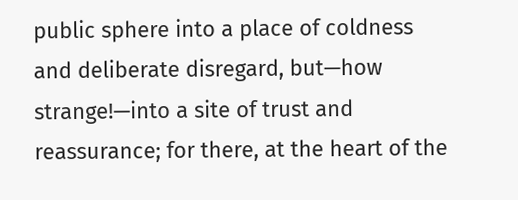public sphere into a place of coldness and deliberate disregard, but—how strange!—into a site of trust and reassurance; for there, at the heart of the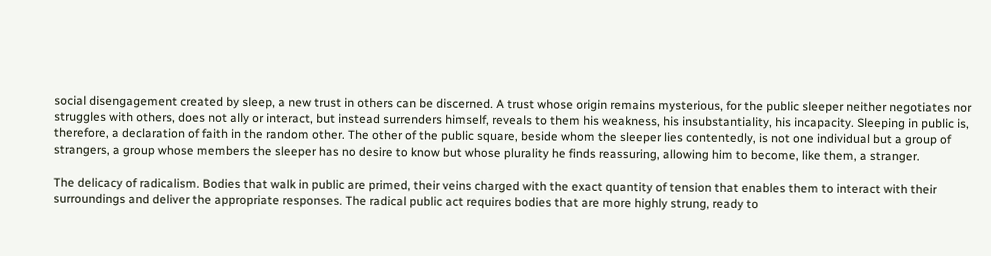social disengagement created by sleep, a new trust in others can be discerned. A trust whose origin remains mysterious, for the public sleeper neither negotiates nor struggles with others, does not ally or interact, but instead surrenders himself, reveals to them his weakness, his insubstantiality, his incapacity. Sleeping in public is, therefore, a declaration of faith in the random other. The other of the public square, beside whom the sleeper lies contentedly, is not one individual but a group of strangers, a group whose members the sleeper has no desire to know but whose plurality he finds reassuring, allowing him to become, like them, a stranger.

The delicacy of radicalism. Bodies that walk in public are primed, their veins charged with the exact quantity of tension that enables them to interact with their surroundings and deliver the appropriate responses. The radical public act requires bodies that are more highly strung, ready to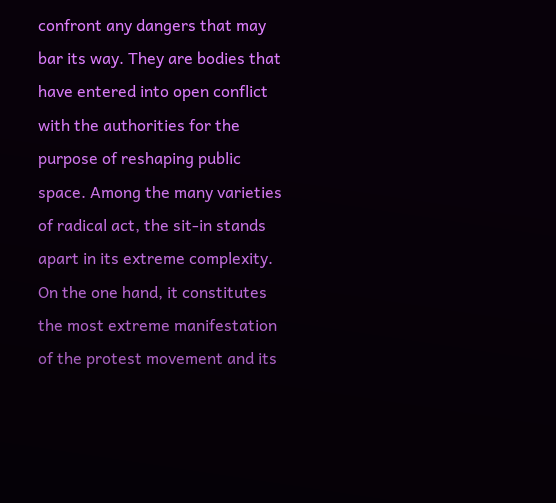confront any dangers that may bar its way. They are bodies that have entered into open conflict with the authorities for the purpose of reshaping public space. Among the many varieties of radical act, the sit-in stands apart in its extreme complexity. On the one hand, it constitutes the most extreme manifestation of the protest movement and its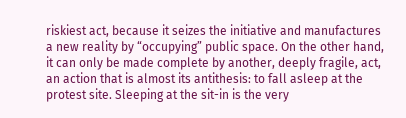riskiest act, because it seizes the initiative and manufactures a new reality by “occupying” public space. On the other hand, it can only be made complete by another, deeply fragile, act, an action that is almost its antithesis: to fall asleep at the protest site. Sleeping at the sit-in is the very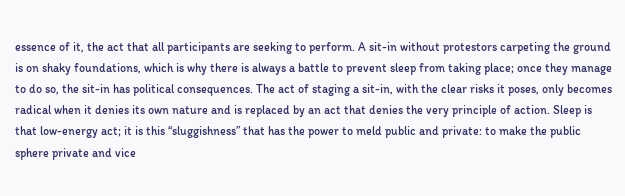essence of it, the act that all participants are seeking to perform. A sit-in without protestors carpeting the ground is on shaky foundations, which is why there is always a battle to prevent sleep from taking place; once they manage to do so, the sit-in has political consequences. The act of staging a sit-in, with the clear risks it poses, only becomes radical when it denies its own nature and is replaced by an act that denies the very principle of action. Sleep is that low-energy act; it is this “sluggishness” that has the power to meld public and private: to make the public sphere private and vice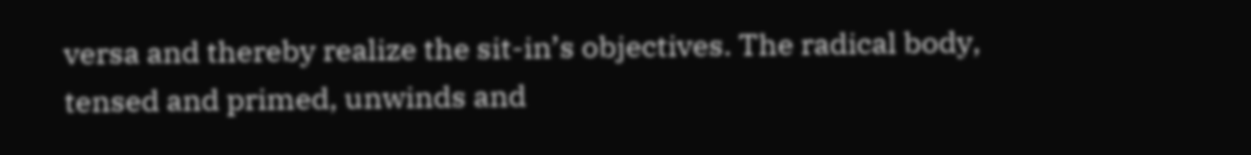versa and thereby realize the sit-in’s objectives. The radical body, tensed and primed, unwinds and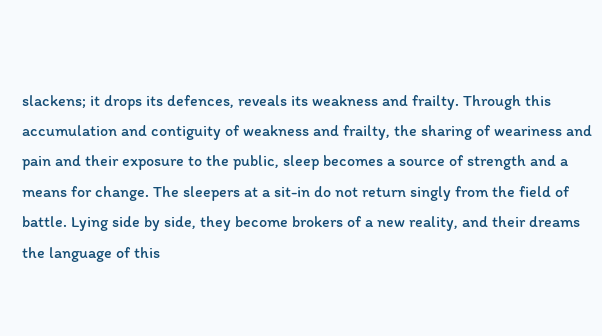slackens; it drops its defences, reveals its weakness and frailty. Through this accumulation and contiguity of weakness and frailty, the sharing of weariness and pain and their exposure to the public, sleep becomes a source of strength and a means for change. The sleepers at a sit-in do not return singly from the field of battle. Lying side by side, they become brokers of a new reality, and their dreams the language of this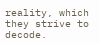reality, which they strive to decode.